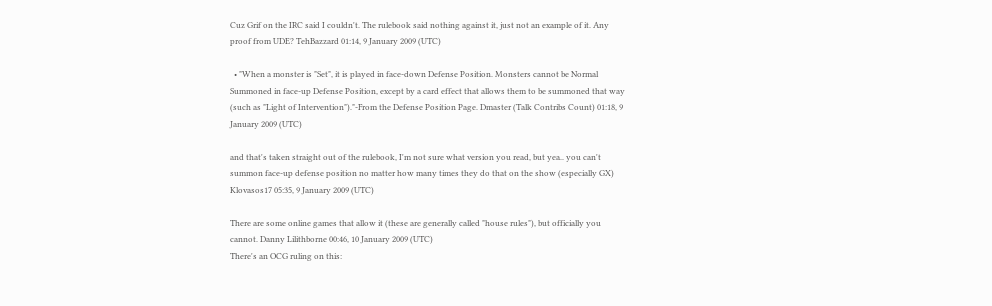Cuz Grif on the IRC said I couldn't. The rulebook said nothing against it, just not an example of it. Any proof from UDE? TehBazzard 01:14, 9 January 2009 (UTC)

  • "When a monster is "Set", it is played in face-down Defense Position. Monsters cannot be Normal Summoned in face-up Defense Position, except by a card effect that allows them to be summoned that way (such as "Light of Intervention")."-From the Defense Position Page. Dmaster (Talk Contribs Count) 01:18, 9 January 2009 (UTC)

and that's taken straight out of the rulebook, I'm not sure what version you read, but yea.. you can't summon face-up defense position no matter how many times they do that on the show (especially GX) Klovasos17 05:35, 9 January 2009 (UTC)

There are some online games that allow it (these are generally called "house rules"), but officially you cannot. Danny Lilithborne 00:46, 10 January 2009 (UTC)
There's an OCG ruling on this: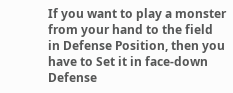If you want to play a monster from your hand to the field in Defense Position, then you have to Set it in face-down Defense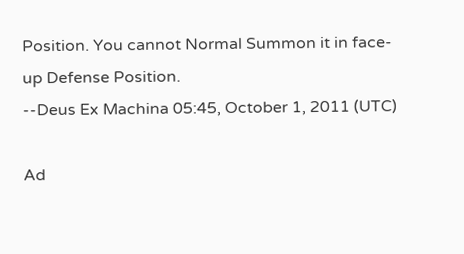Position. You cannot Normal Summon it in face-up Defense Position.
--Deus Ex Machina 05:45, October 1, 2011 (UTC)

Ad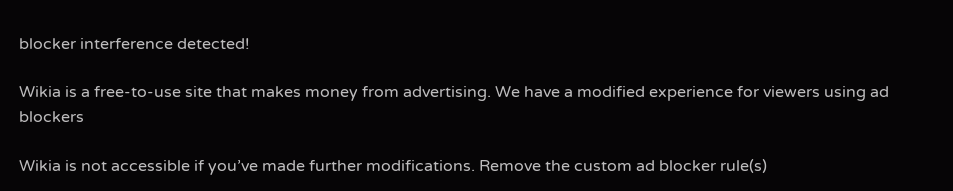blocker interference detected!

Wikia is a free-to-use site that makes money from advertising. We have a modified experience for viewers using ad blockers

Wikia is not accessible if you’ve made further modifications. Remove the custom ad blocker rule(s)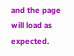and the page will load as expected.